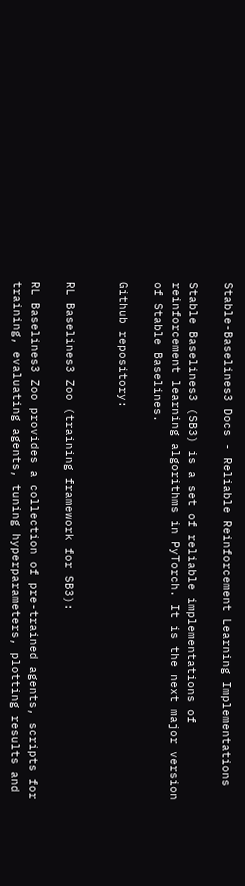Stable-Baselines3 Docs - Reliable Reinforcement Learning Implementations

Stable Baselines3 (SB3) is a set of reliable implementations of reinforcement learning algorithms in PyTorch. It is the next major version of Stable Baselines.

Github repository:


RL Baselines3 Zoo (training framework for SB3):

RL Baselines3 Zoo provides a collection of pre-trained agents, scripts for training, evaluating agents, tuning hyperparameters, plotting results and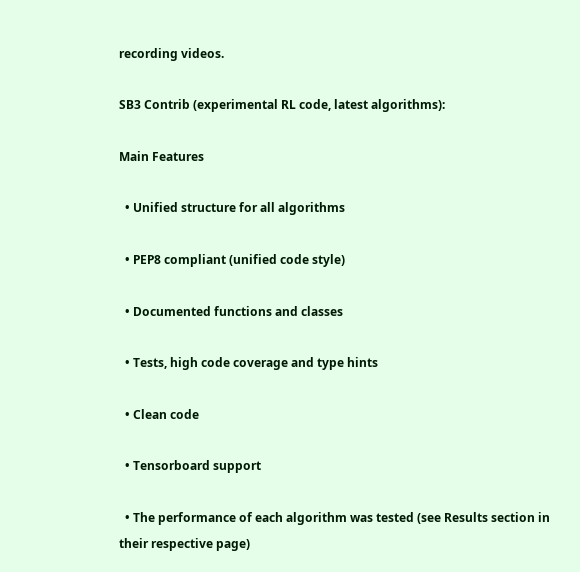recording videos.

SB3 Contrib (experimental RL code, latest algorithms):

Main Features

  • Unified structure for all algorithms

  • PEP8 compliant (unified code style)

  • Documented functions and classes

  • Tests, high code coverage and type hints

  • Clean code

  • Tensorboard support

  • The performance of each algorithm was tested (see Results section in their respective page)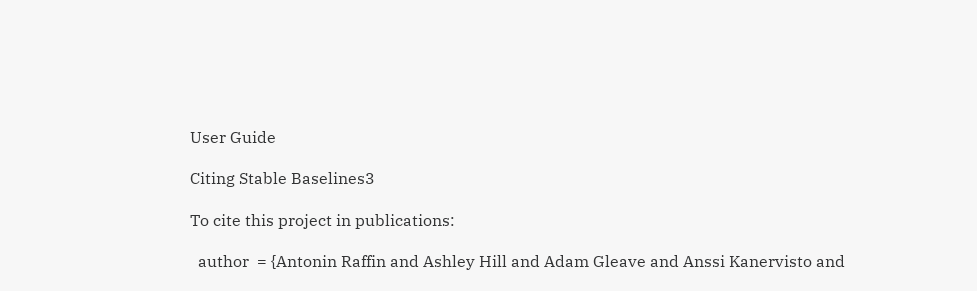User Guide

Citing Stable Baselines3

To cite this project in publications:

  author  = {Antonin Raffin and Ashley Hill and Adam Gleave and Anssi Kanervisto and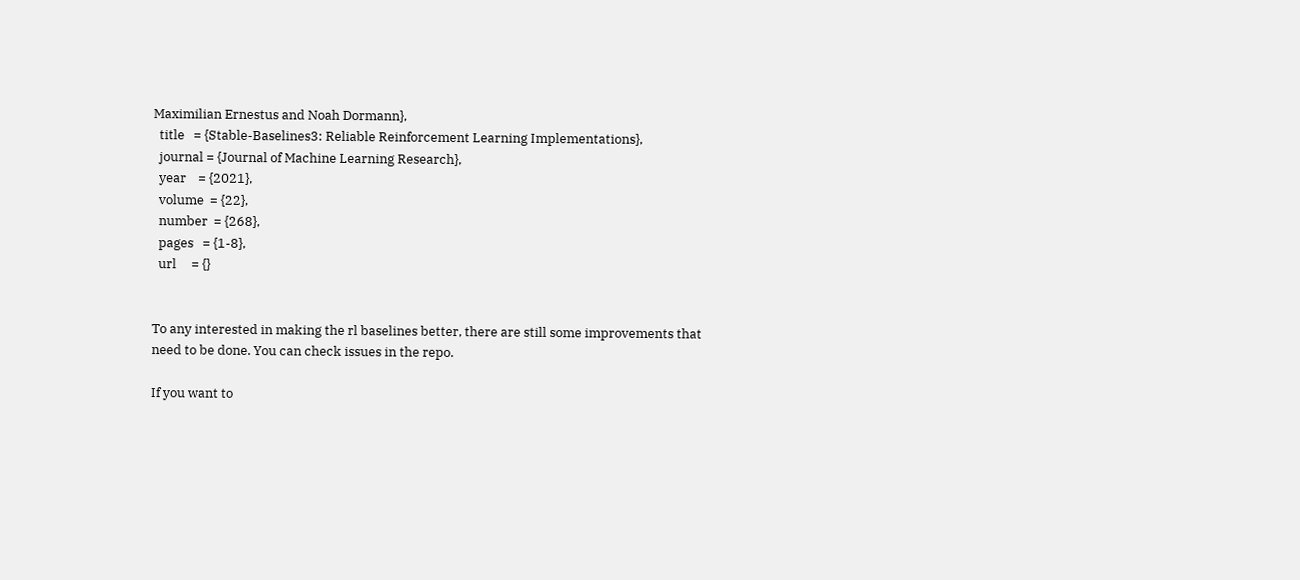Maximilian Ernestus and Noah Dormann},
  title   = {Stable-Baselines3: Reliable Reinforcement Learning Implementations},
  journal = {Journal of Machine Learning Research},
  year    = {2021},
  volume  = {22},
  number  = {268},
  pages   = {1-8},
  url     = {}


To any interested in making the rl baselines better, there are still some improvements that need to be done. You can check issues in the repo.

If you want to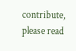contribute, please read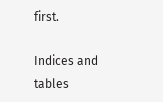first.

Indices and tables